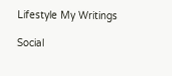Lifestyle My Writings

Social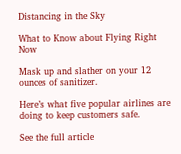Distancing in the Sky

What to Know about Flying Right Now

Mask up and slather on your 12 ounces of sanitizer.

Here’s what five popular airlines are doing to keep customers safe.

See the full article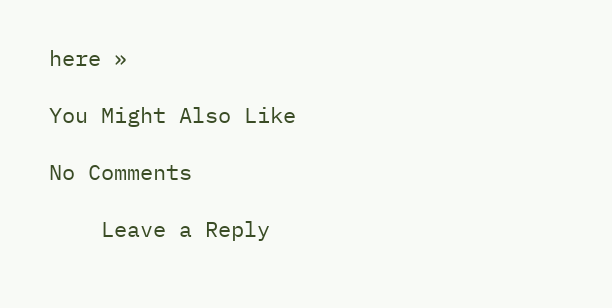here »

You Might Also Like

No Comments

    Leave a Reply